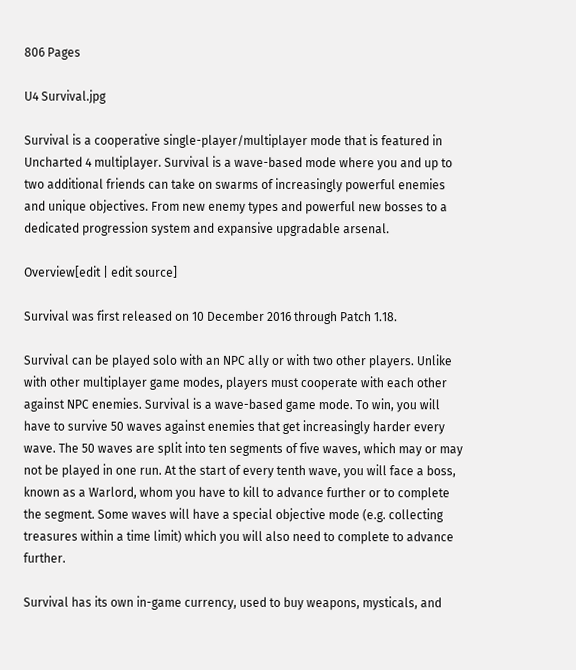806 Pages

U4 Survival.jpg

Survival is a cooperative single-player/multiplayer mode that is featured in Uncharted 4 multiplayer. Survival is a wave-based mode where you and up to two additional friends can take on swarms of increasingly powerful enemies and unique objectives. From new enemy types and powerful new bosses to a dedicated progression system and expansive upgradable arsenal.

Overview[edit | edit source]

Survival was first released on 10 December 2016 through Patch 1.18.

Survival can be played solo with an NPC ally or with two other players. Unlike with other multiplayer game modes, players must cooperate with each other against NPC enemies. Survival is a wave-based game mode. To win, you will have to survive 50 waves against enemies that get increasingly harder every wave. The 50 waves are split into ten segments of five waves, which may or may not be played in one run. At the start of every tenth wave, you will face a boss, known as a Warlord, whom you have to kill to advance further or to complete the segment. Some waves will have a special objective mode (e.g. collecting treasures within a time limit) which you will also need to complete to advance further.

Survival has its own in-game currency, used to buy weapons, mysticals, and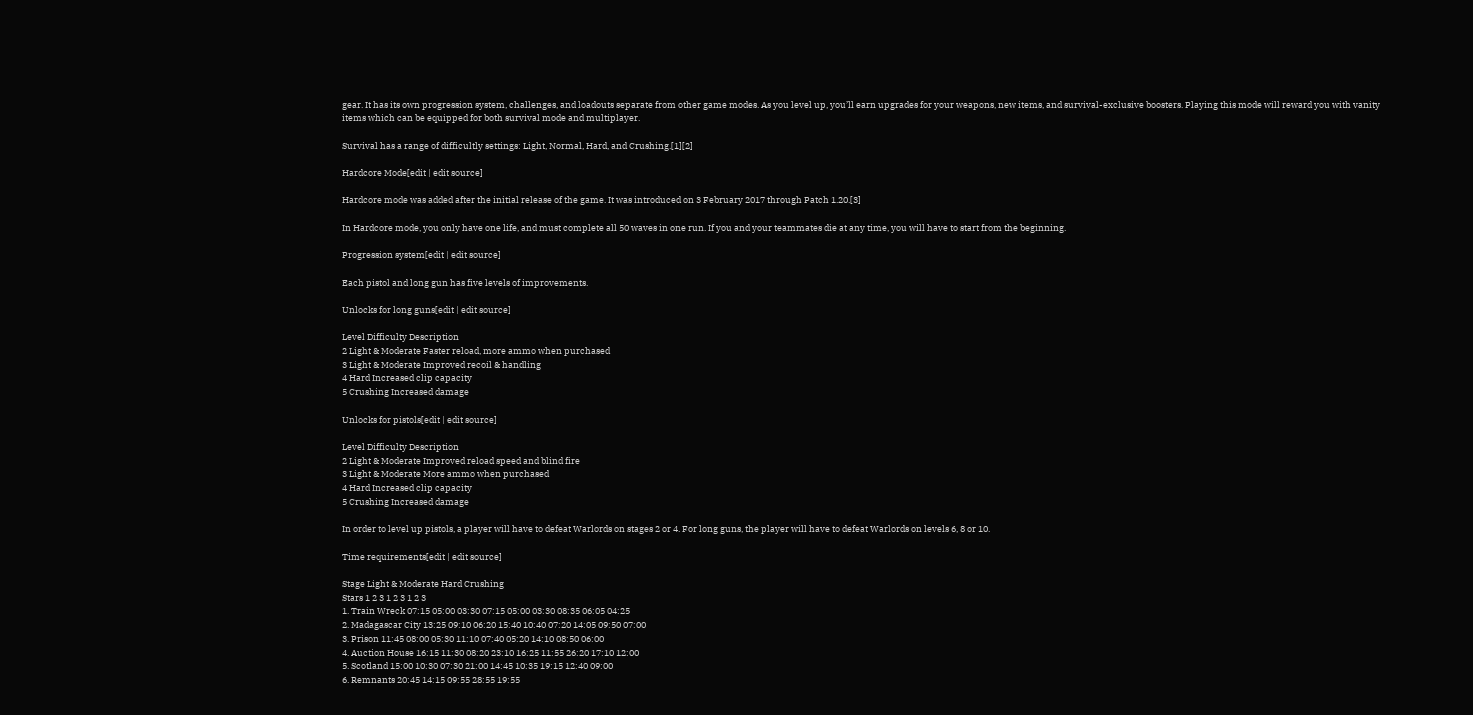gear. It has its own progression system, challenges, and loadouts separate from other game modes. As you level up, you’ll earn upgrades for your weapons, new items, and survival-exclusive boosters. Playing this mode will reward you with vanity items which can be equipped for both survival mode and multiplayer.

Survival has a range of difficultly settings: Light, Normal, Hard, and Crushing.[1][2]

Hardcore Mode[edit | edit source]

Hardcore mode was added after the initial release of the game. It was introduced on 3 February 2017 through Patch 1.20.[3]

In Hardcore mode, you only have one life, and must complete all 50 waves in one run. If you and your teammates die at any time, you will have to start from the beginning.

Progression system[edit | edit source]

Each pistol and long gun has five levels of improvements.

Unlocks for long guns[edit | edit source]

Level Difficulty Description
2 Light & Moderate Faster reload, more ammo when purchased
3 Light & Moderate Improved recoil & handling
4 Hard Increased clip capacity
5 Crushing Increased damage

Unlocks for pistols[edit | edit source]

Level Difficulty Description
2 Light & Moderate Improved reload speed and blind fire
3 Light & Moderate More ammo when purchased
4 Hard Increased clip capacity
5 Crushing Increased damage

In order to level up pistols, a player will have to defeat Warlords on stages 2 or 4. For long guns, the player will have to defeat Warlords on levels 6, 8 or 10.

Time requirements[edit | edit source]

Stage Light & Moderate Hard Crushing
Stars 1 2 3 1 2 3 1 2 3
1. Train Wreck 07:15 05:00 03:30 07:15 05:00 03:30 08:35 06:05 04:25
2. Madagascar City 13:25 09:10 06:20 15:40 10:40 07:20 14:05 09:50 07:00
3. Prison 11:45 08:00 05:30 11:10 07:40 05:20 14:10 08:50 06:00
4. Auction House 16:15 11:30 08:20 23:10 16:25 11:55 26:20 17:10 12:00
5. Scotland 15:00 10:30 07:30 21:00 14:45 10:35 19:15 12:40 09:00
6. Remnants 20:45 14:15 09:55 28:55 19:55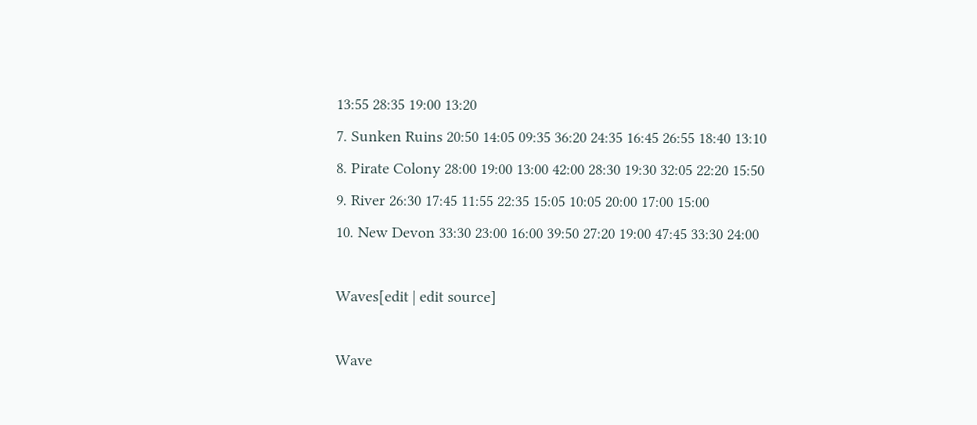13:55 28:35 19:00 13:20
7. Sunken Ruins 20:50 14:05 09:35 36:20 24:35 16:45 26:55 18:40 13:10
8. Pirate Colony 28:00 19:00 13:00 42:00 28:30 19:30 32:05 22:20 15:50
9. River 26:30 17:45 11:55 22:35 15:05 10:05 20:00 17:00 15:00
10. New Devon 33:30 23:00 16:00 39:50 27:20 19:00 47:45 33:30 24:00

Waves[edit | edit source]

Wave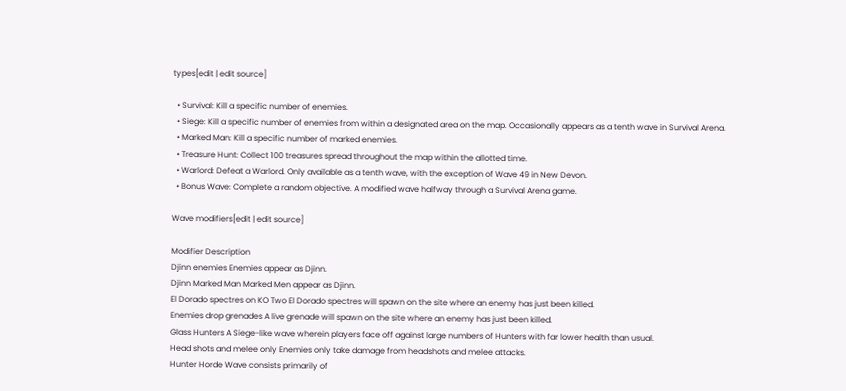types[edit | edit source]

  • Survival: Kill a specific number of enemies.
  • Siege: Kill a specific number of enemies from within a designated area on the map. Occasionally appears as a tenth wave in Survival Arena.
  • Marked Man: Kill a specific number of marked enemies.
  • Treasure Hunt: Collect 100 treasures spread throughout the map within the allotted time.
  • Warlord: Defeat a Warlord. Only available as a tenth wave, with the exception of Wave 49 in New Devon.
  • Bonus Wave: Complete a random objective. A modified wave halfway through a Survival Arena game.

Wave modifiers[edit | edit source]

Modifier Description
Djinn enemies Enemies appear as Djinn.
Djinn Marked Man Marked Men appear as Djinn.
El Dorado spectres on KO Two El Dorado spectres will spawn on the site where an enemy has just been killed.
Enemies drop grenades A live grenade will spawn on the site where an enemy has just been killed.
Glass Hunters A Siege-like wave wherein players face off against large numbers of Hunters with far lower health than usual.
Head shots and melee only Enemies only take damage from headshots and melee attacks.
Hunter Horde Wave consists primarily of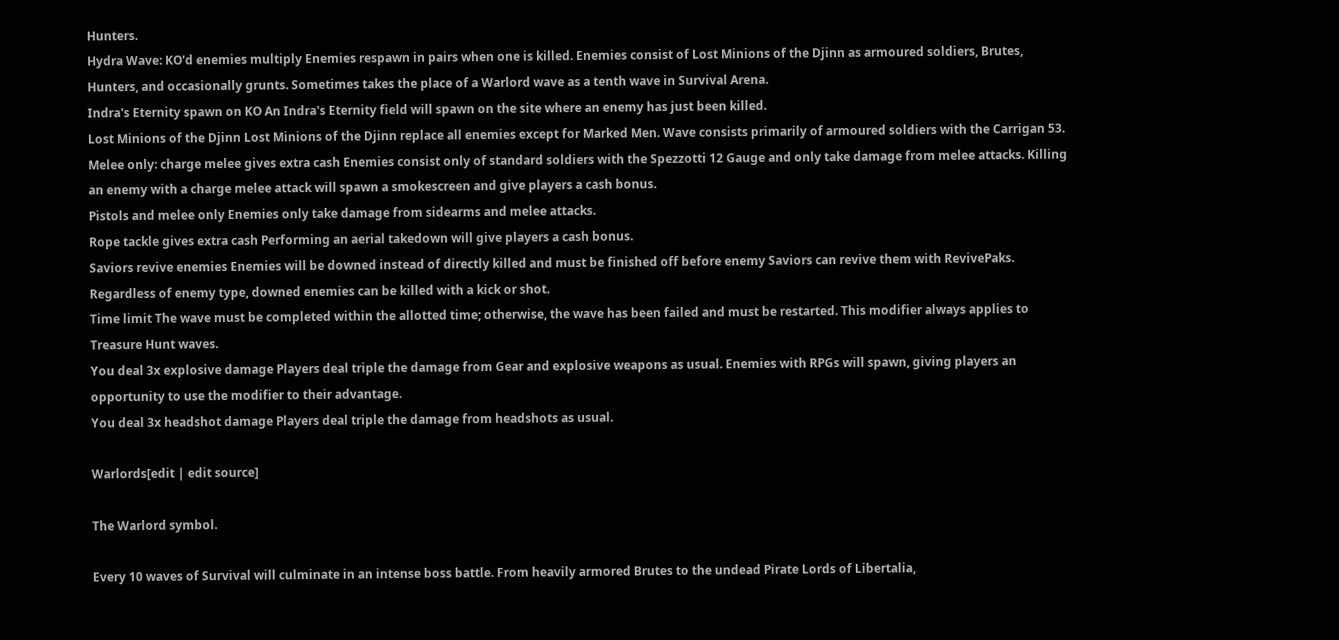Hunters.
Hydra Wave: KO'd enemies multiply Enemies respawn in pairs when one is killed. Enemies consist of Lost Minions of the Djinn as armoured soldiers, Brutes, Hunters, and occasionally grunts. Sometimes takes the place of a Warlord wave as a tenth wave in Survival Arena.
Indra's Eternity spawn on KO An Indra's Eternity field will spawn on the site where an enemy has just been killed.
Lost Minions of the Djinn Lost Minions of the Djinn replace all enemies except for Marked Men. Wave consists primarily of armoured soldiers with the Carrigan 53.
Melee only: charge melee gives extra cash Enemies consist only of standard soldiers with the Spezzotti 12 Gauge and only take damage from melee attacks. Killing an enemy with a charge melee attack will spawn a smokescreen and give players a cash bonus.
Pistols and melee only Enemies only take damage from sidearms and melee attacks.
Rope tackle gives extra cash Performing an aerial takedown will give players a cash bonus.
Saviors revive enemies Enemies will be downed instead of directly killed and must be finished off before enemy Saviors can revive them with RevivePaks. Regardless of enemy type, downed enemies can be killed with a kick or shot.
Time limit The wave must be completed within the allotted time; otherwise, the wave has been failed and must be restarted. This modifier always applies to Treasure Hunt waves.
You deal 3x explosive damage Players deal triple the damage from Gear and explosive weapons as usual. Enemies with RPGs will spawn, giving players an opportunity to use the modifier to their advantage.
You deal 3x headshot damage Players deal triple the damage from headshots as usual.

Warlords[edit | edit source]

The Warlord symbol.

Every 10 waves of Survival will culminate in an intense boss battle. From heavily armored Brutes to the undead Pirate Lords of Libertalia,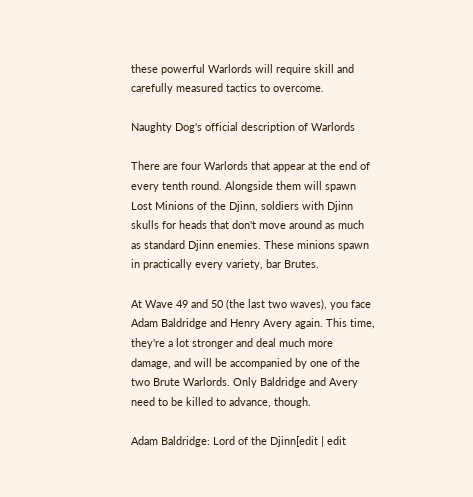these powerful Warlords will require skill and carefully measured tactics to overcome.

Naughty Dog's official description of Warlords

There are four Warlords that appear at the end of every tenth round. Alongside them will spawn Lost Minions of the Djinn, soldiers with Djinn skulls for heads that don't move around as much as standard Djinn enemies. These minions spawn in practically every variety, bar Brutes.

At Wave 49 and 50 (the last two waves), you face Adam Baldridge and Henry Avery again. This time, they're a lot stronger and deal much more damage, and will be accompanied by one of the two Brute Warlords. Only Baldridge and Avery need to be killed to advance, though.

Adam Baldridge: Lord of the Djinn[edit | edit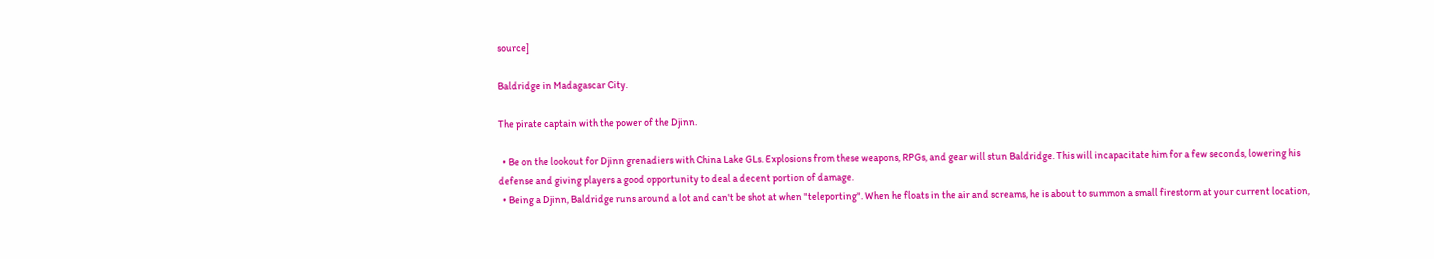source]

Baldridge in Madagascar City.

The pirate captain with the power of the Djinn.

  • Be on the lookout for Djinn grenadiers with China Lake GLs. Explosions from these weapons, RPGs, and gear will stun Baldridge. This will incapacitate him for a few seconds, lowering his defense and giving players a good opportunity to deal a decent portion of damage.
  • Being a Djinn, Baldridge runs around a lot and can't be shot at when "teleporting". When he floats in the air and screams, he is about to summon a small firestorm at your current location,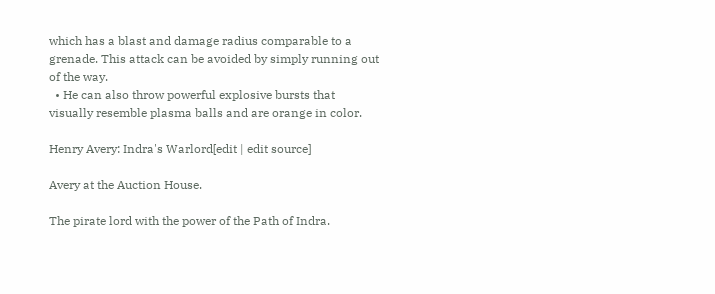which has a blast and damage radius comparable to a grenade. This attack can be avoided by simply running out of the way.
  • He can also throw powerful explosive bursts that visually resemble plasma balls and are orange in color.

Henry Avery: Indra's Warlord[edit | edit source]

Avery at the Auction House.

The pirate lord with the power of the Path of Indra.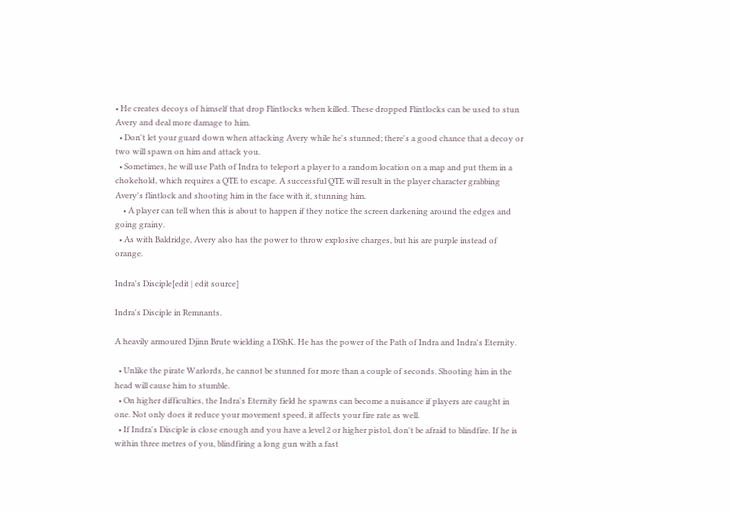• He creates decoys of himself that drop Flintlocks when killed. These dropped Flintlocks can be used to stun Avery and deal more damage to him.
  • Don't let your guard down when attacking Avery while he's stunned; there's a good chance that a decoy or two will spawn on him and attack you.
  • Sometimes, he will use Path of Indra to teleport a player to a random location on a map and put them in a chokehold, which requires a QTE to escape. A successful QTE will result in the player character grabbing Avery's flintlock and shooting him in the face with it, stunning him.
    • A player can tell when this is about to happen if they notice the screen darkening around the edges and going grainy.
  • As with Baldridge, Avery also has the power to throw explosive charges, but his are purple instead of orange.

Indra's Disciple[edit | edit source]

Indra's Disciple in Remnants.

A heavily armoured Djinn Brute wielding a DShK. He has the power of the Path of Indra and Indra's Eternity.

  • Unlike the pirate Warlords, he cannot be stunned for more than a couple of seconds. Shooting him in the head will cause him to stumble.
  • On higher difficulties, the Indra's Eternity field he spawns can become a nuisance if players are caught in one. Not only does it reduce your movement speed, it affects your fire rate as well.
  • If Indra's Disciple is close enough and you have a level 2 or higher pistol, don't be afraid to blindfire. If he is within three metres of you, blindfiring a long gun with a fast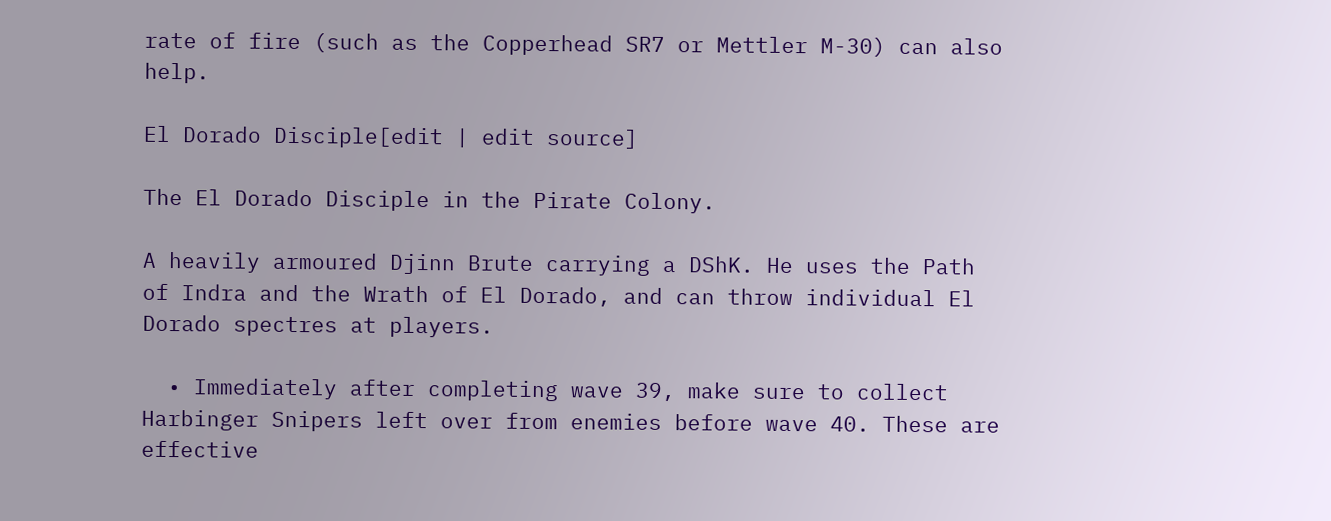rate of fire (such as the Copperhead SR7 or Mettler M-30) can also help.

El Dorado Disciple[edit | edit source]

The El Dorado Disciple in the Pirate Colony.

A heavily armoured Djinn Brute carrying a DShK. He uses the Path of Indra and the Wrath of El Dorado, and can throw individual El Dorado spectres at players.

  • Immediately after completing wave 39, make sure to collect Harbinger Snipers left over from enemies before wave 40. These are effective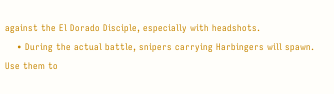against the El Dorado Disciple, especially with headshots.
    • During the actual battle, snipers carrying Harbingers will spawn. Use them to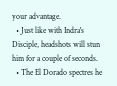your advantage.
  • Just like with Indra's Disciple, headshots will stun him for a couple of seconds.
  • The El Dorado spectres he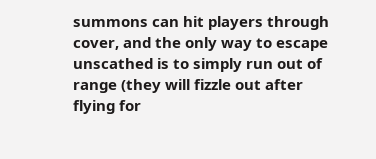summons can hit players through cover, and the only way to escape unscathed is to simply run out of range (they will fizzle out after flying for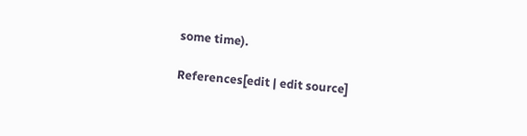some time).

References[edit | edit source]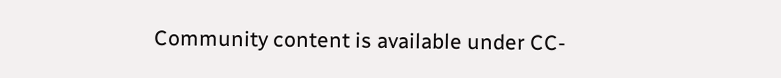Community content is available under CC-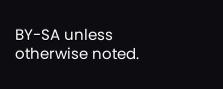BY-SA unless otherwise noted.